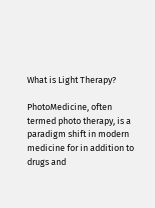What is Light Therapy?

PhotoMedicine, often termed photo therapy, is a paradigm shift in modern medicine for in addition to drugs and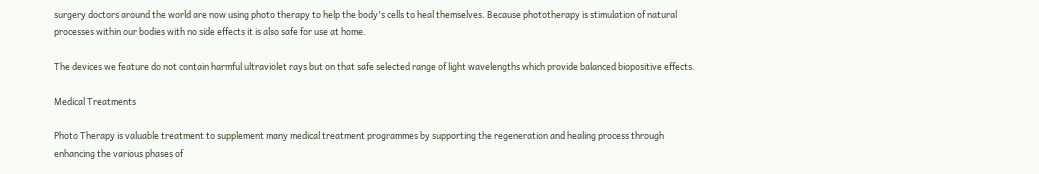surgery doctors around the world are now using photo therapy to help the body's cells to heal themselves. Because phototherapy is stimulation of natural processes within our bodies with no side effects it is also safe for use at home.

The devices we feature do not contain harmful ultraviolet rays but on that safe selected range of light wavelengths which provide balanced biopositive effects.

Medical Treatments

Photo Therapy is valuable treatment to supplement many medical treatment programmes by supporting the regeneration and healing process through enhancing the various phases of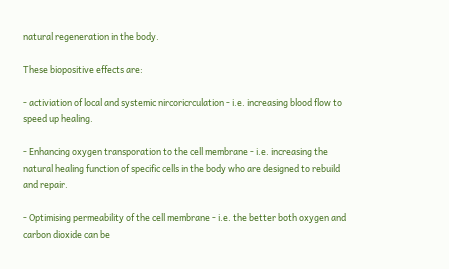natural regeneration in the body.

These biopositive effects are:

- activiation of local and systemic nircoricrculation - i.e. increasing blood flow to speed up healing.

- Enhancing oxygen transporation to the cell membrane - i.e. increasing the natural healing function of specific cells in the body who are designed to rebuild and repair.

- Optimising permeability of the cell membrane - i.e. the better both oxygen and carbon dioxide can be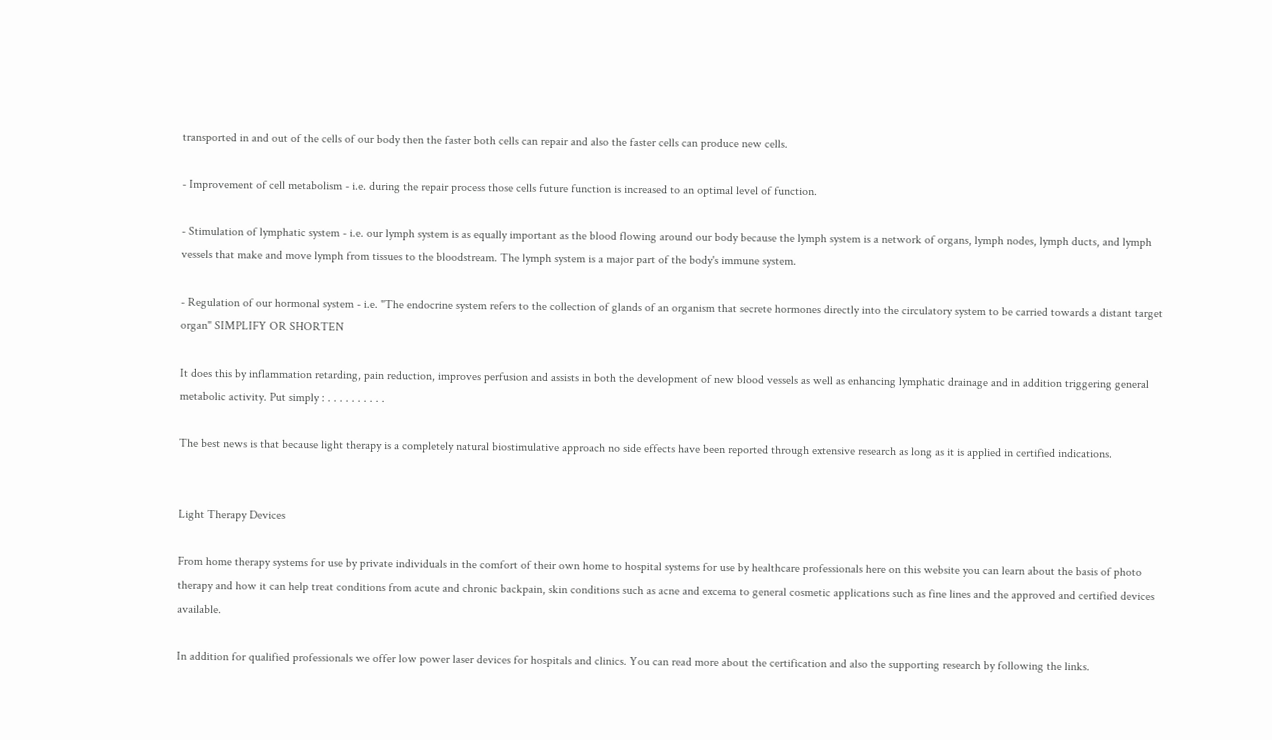transported in and out of the cells of our body then the faster both cells can repair and also the faster cells can produce new cells.

- Improvement of cell metabolism - i.e. during the repair process those cells future function is increased to an optimal level of function.

- Stimulation of lymphatic system - i.e. our lymph system is as equally important as the blood flowing around our body because the lymph system is a network of organs, lymph nodes, lymph ducts, and lymph vessels that make and move lymph from tissues to the bloodstream. The lymph system is a major part of the body's immune system.

- Regulation of our hormonal system - i.e. "The endocrine system refers to the collection of glands of an organism that secrete hormones directly into the circulatory system to be carried towards a distant target organ" SIMPLIFY OR SHORTEN

It does this by inflammation retarding, pain reduction, improves perfusion and assists in both the development of new blood vessels as well as enhancing lymphatic drainage and in addition triggering general metabolic activity. Put simply : . . . . . . . . . .

The best news is that because light therapy is a completely natural biostimulative approach no side effects have been reported through extensive research as long as it is applied in certified indications.


Light Therapy Devices

From home therapy systems for use by private individuals in the comfort of their own home to hospital systems for use by healthcare professionals here on this website you can learn about the basis of photo therapy and how it can help treat conditions from acute and chronic backpain, skin conditions such as acne and excema to general cosmetic applications such as fine lines and the approved and certified devices available.

In addition for qualified professionals we offer low power laser devices for hospitals and clinics. You can read more about the certification and also the supporting research by following the links.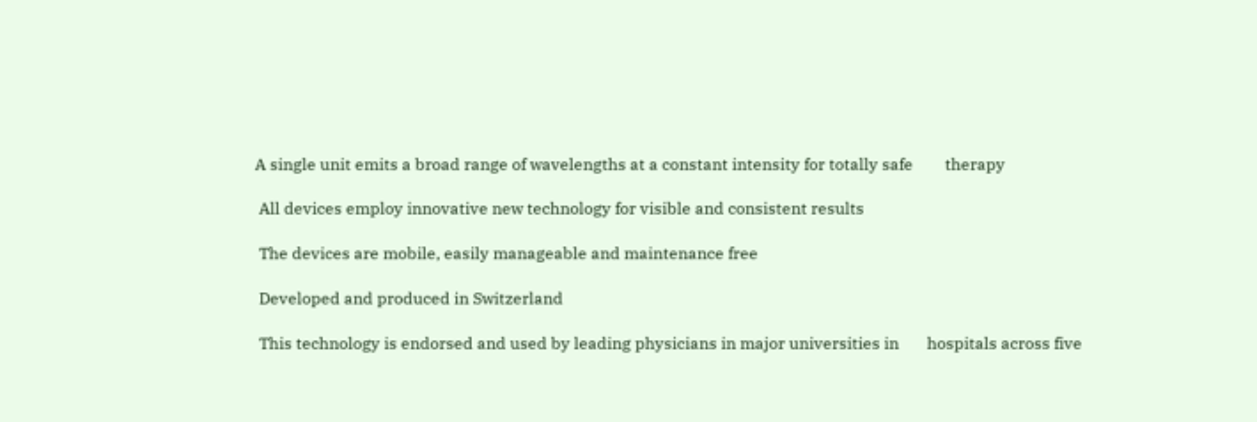A single unit emits a broad range of wavelengths at a constant intensity for totally safe        therapy

 All devices employ innovative new technology for visible and consistent results

 The devices are mobile, easily manageable and maintenance free

 Developed and produced in Switzerland

 This technology is endorsed and used by leading physicians in major universities in       hospitals across five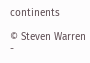continents

© Steven Warren -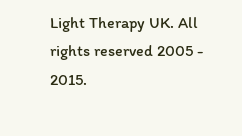Light Therapy UK. All rights reserved 2005 - 2015.